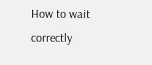How to wait correctly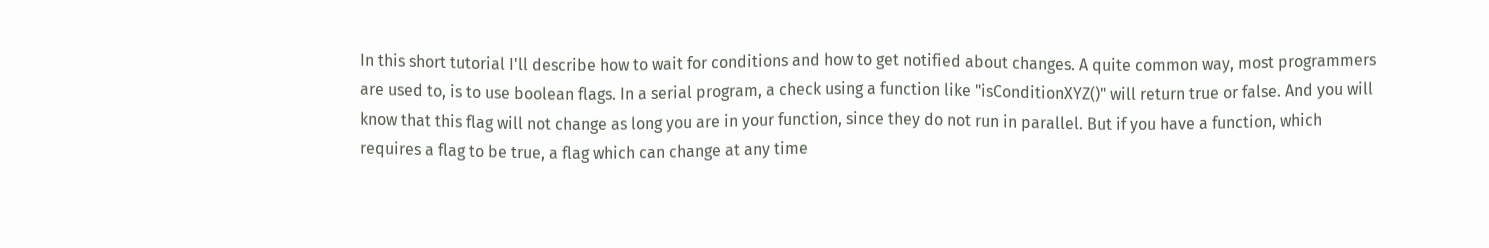In this short tutorial I'll describe how to wait for conditions and how to get notified about changes. A quite common way, most programmers are used to, is to use boolean flags. In a serial program, a check using a function like "isConditionXYZ()" will return true or false. And you will know that this flag will not change as long you are in your function, since they do not run in parallel. But if you have a function, which requires a flag to be true, a flag which can change at any time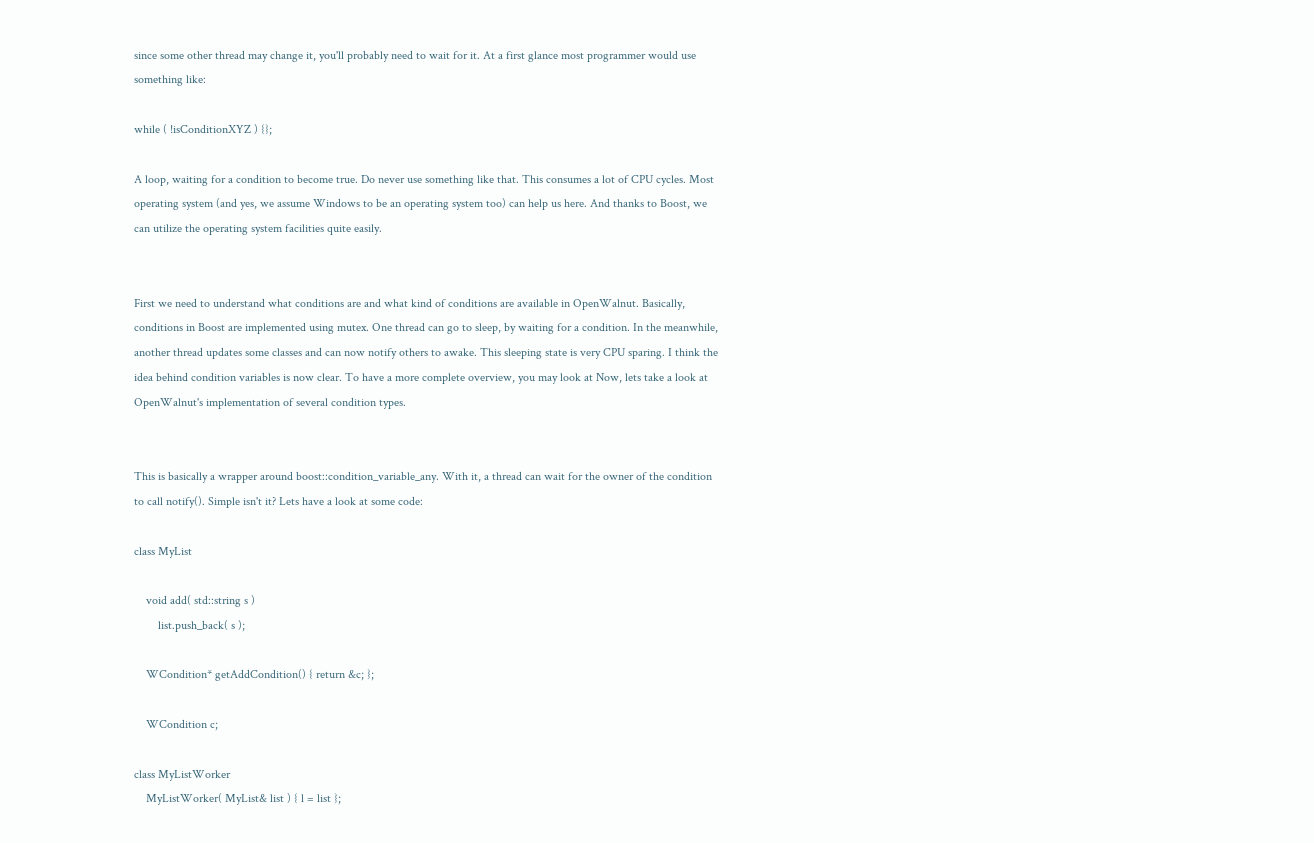since some other thread may change it, you'll probably need to wait for it. At a first glance most programmer would use something like:

while ( !isConditionXYZ ) {};

A loop, waiting for a condition to become true. Do never use something like that. This consumes a lot of CPU cycles. Most operating system (and yes, we assume Windows to be an operating system too) can help us here. And thanks to Boost, we can utilize the operating system facilities quite easily.


First we need to understand what conditions are and what kind of conditions are available in OpenWalnut. Basically, conditions in Boost are implemented using mutex. One thread can go to sleep, by waiting for a condition. In the meanwhile, another thread updates some classes and can now notify others to awake. This sleeping state is very CPU sparing. I think the idea behind condition variables is now clear. To have a more complete overview, you may look at Now, lets take a look at OpenWalnut's implementation of several condition types.


This is basically a wrapper around boost::condition_variable_any. With it, a thread can wait for the owner of the condition to call notify(). Simple isn't it? Lets have a look at some code:

class MyList

    void add( std::string s )
        list.push_back( s );

    WCondition* getAddCondition() { return &c; };

    WCondition c;

class MyListWorker
    MyListWorker( MyList& list ) { l = list };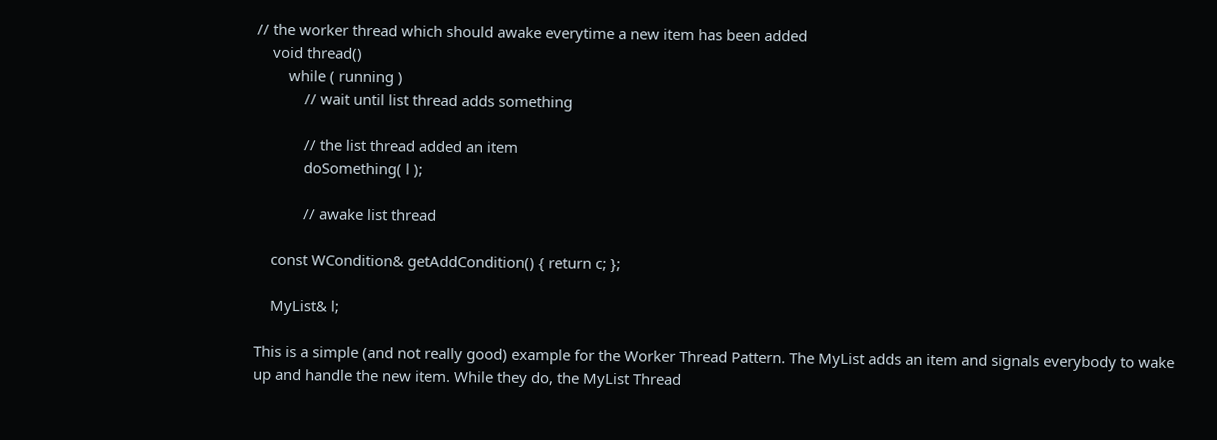// the worker thread which should awake everytime a new item has been added
    void thread()
        while ( running )
            // wait until list thread adds something

            // the list thread added an item
            doSomething( l );

            // awake list thread

    const WCondition& getAddCondition() { return c; };

    MyList& l;

This is a simple (and not really good) example for the Worker Thread Pattern. The MyList adds an item and signals everybody to wake up and handle the new item. While they do, the MyList Thread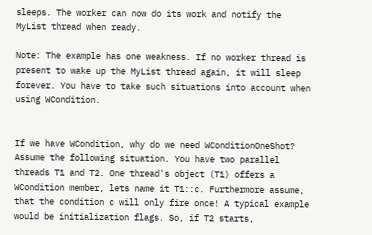sleeps. The worker can now do its work and notify the MyList thread when ready.

Note: The example has one weakness. If no worker thread is present to wake up the MyList thread again, it will sleep forever. You have to take such situations into account when using WCondition.


If we have WCondition, why do we need WConditionOneShot? Assume the following situation. You have two parallel threads T1 and T2. One thread's object (T1) offers a WCondition member, lets name it T1::c. Furthermore assume, that the condition c will only fire once! A typical example would be initialization flags. So, if T2 starts,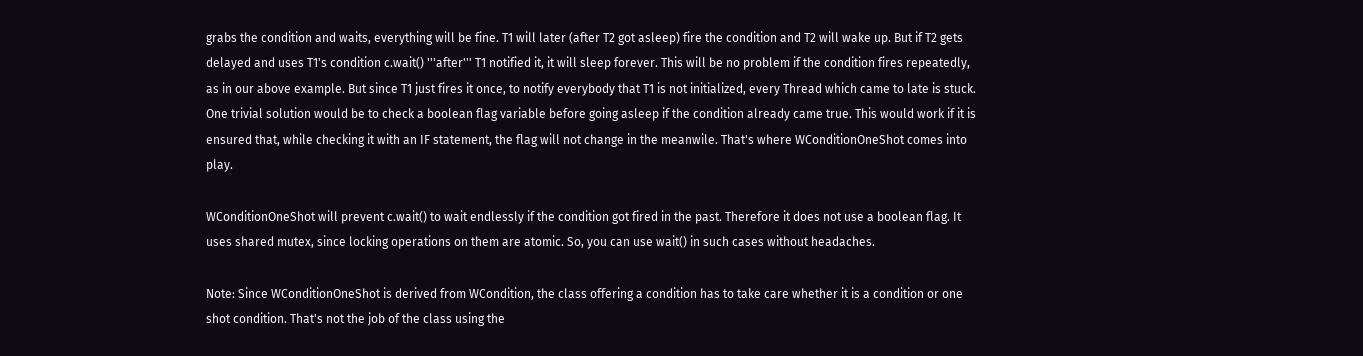grabs the condition and waits, everything will be fine. T1 will later (after T2 got asleep) fire the condition and T2 will wake up. But if T2 gets delayed and uses T1's condition c.wait() '''after''' T1 notified it, it will sleep forever. This will be no problem if the condition fires repeatedly, as in our above example. But since T1 just fires it once, to notify everybody that T1 is not initialized, every Thread which came to late is stuck.
One trivial solution would be to check a boolean flag variable before going asleep if the condition already came true. This would work if it is ensured that, while checking it with an IF statement, the flag will not change in the meanwile. That's where WConditionOneShot comes into play.

WConditionOneShot will prevent c.wait() to wait endlessly if the condition got fired in the past. Therefore it does not use a boolean flag. It uses shared mutex, since locking operations on them are atomic. So, you can use wait() in such cases without headaches.

Note: Since WConditionOneShot is derived from WCondition, the class offering a condition has to take care whether it is a condition or one shot condition. That's not the job of the class using the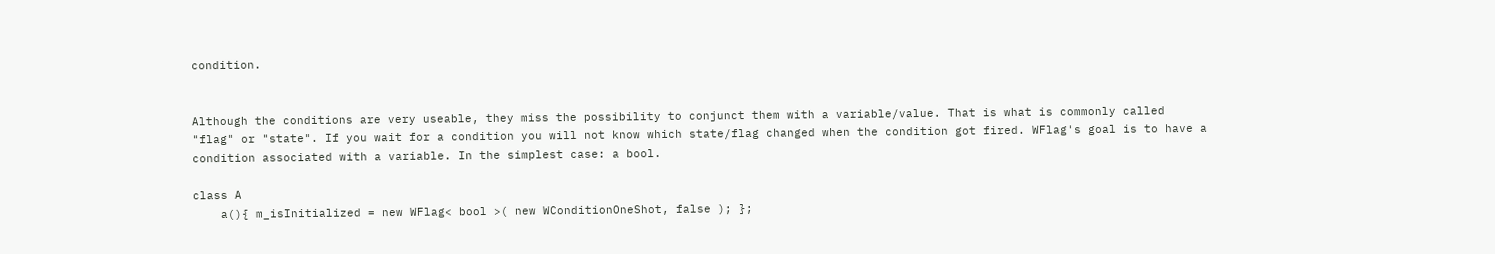condition.


Although the conditions are very useable, they miss the possibility to conjunct them with a variable/value. That is what is commonly called "flag" or "state". If you wait for a condition you will not know which state/flag changed when the condition got fired. WFlag's goal is to have a condition associated with a variable. In the simplest case: a bool.

class A
    a(){ m_isInitialized = new WFlag< bool >( new WConditionOneShot, false ); };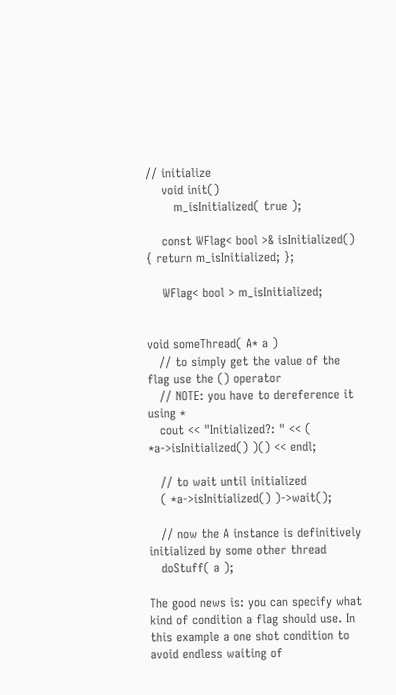// initialize
    void init()
       m_isInitialized( true );

    const WFlag< bool >& isInitialized() { return m_isInitialized; };

    WFlag< bool > m_isInitialized;


void someThread( A* a )
   // to simply get the value of the flag use the () operator
   // NOTE: you have to dereference it using *
   cout << "Initialized?: " << ( *a->isInitialized() )() << endl;

   // to wait until initialized
   ( *a->isInitialized() )->wait();

   // now the A instance is definitively initialized by some other thread
   doStuff( a );

The good news is: you can specify what kind of condition a flag should use. In this example a one shot condition to avoid endless waiting of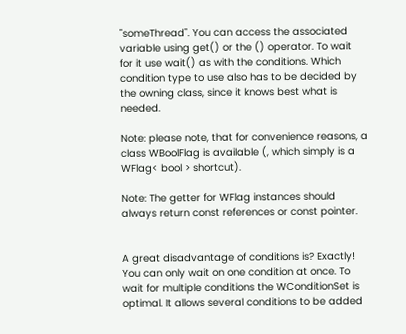"someThread". You can access the associated variable using get() or the () operator. To wait for it use wait() as with the conditions. Which condition type to use also has to be decided by the owning class, since it knows best what is needed.

Note: please note, that for convenience reasons, a class WBoolFlag is available (, which simply is a WFlag< bool > shortcut).

Note: The getter for WFlag instances should always return const references or const pointer.


A great disadvantage of conditions is? Exactly! You can only wait on one condition at once. To wait for multiple conditions the WConditionSet is optimal. It allows several conditions to be added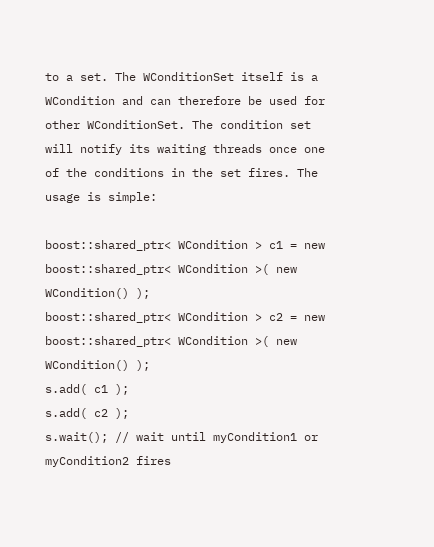to a set. The WConditionSet itself is a WCondition and can therefore be used for other WConditionSet. The condition set will notify its waiting threads once one of the conditions in the set fires. The usage is simple:

boost::shared_ptr< WCondition > c1 = new boost::shared_ptr< WCondition >( new WCondition() );
boost::shared_ptr< WCondition > c2 = new boost::shared_ptr< WCondition >( new WCondition() );
s.add( c1 );
s.add( c2 );
s.wait(); // wait until myCondition1 or myCondition2 fires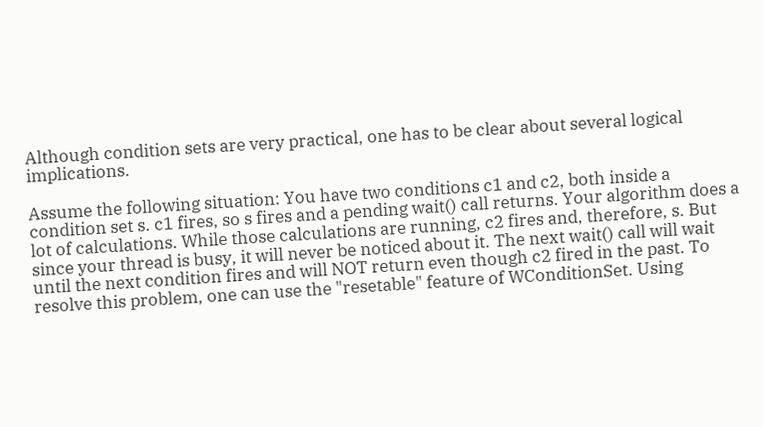Although condition sets are very practical, one has to be clear about several logical implications.

Assume the following situation: You have two conditions c1 and c2, both inside a condition set s. c1 fires, so s fires and a pending wait() call returns. Your algorithm does a lot of calculations. While those calculations are running, c2 fires and, therefore, s. But since your thread is busy, it will never be noticed about it. The next wait() call will wait until the next condition fires and will NOT return even though c2 fired in the past. To resolve this problem, one can use the "resetable" feature of WConditionSet. Using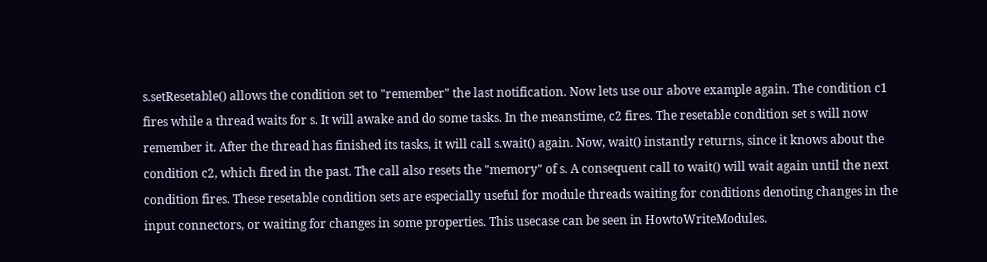s.setResetable() allows the condition set to "remember" the last notification. Now lets use our above example again. The condition c1 fires while a thread waits for s. It will awake and do some tasks. In the meanstime, c2 fires. The resetable condition set s will now remember it. After the thread has finished its tasks, it will call s.wait() again. Now, wait() instantly returns, since it knows about the condition c2, which fired in the past. The call also resets the "memory" of s. A consequent call to wait() will wait again until the next condition fires. These resetable condition sets are especially useful for module threads waiting for conditions denoting changes in the input connectors, or waiting for changes in some properties. This usecase can be seen in HowtoWriteModules.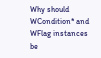Why should WCondition* and WFlag instances be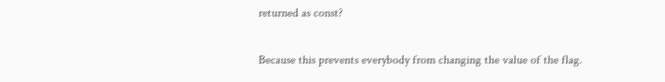returned as const?

Because this prevents everybody from changing the value of the flag.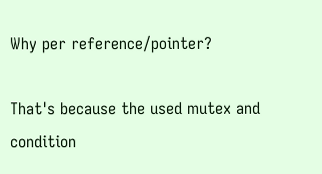Why per reference/pointer?

That's because the used mutex and condition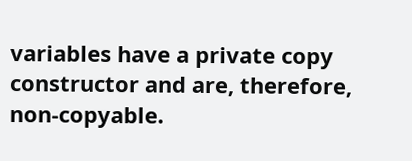variables have a private copy constructor and are, therefore, non-copyable.